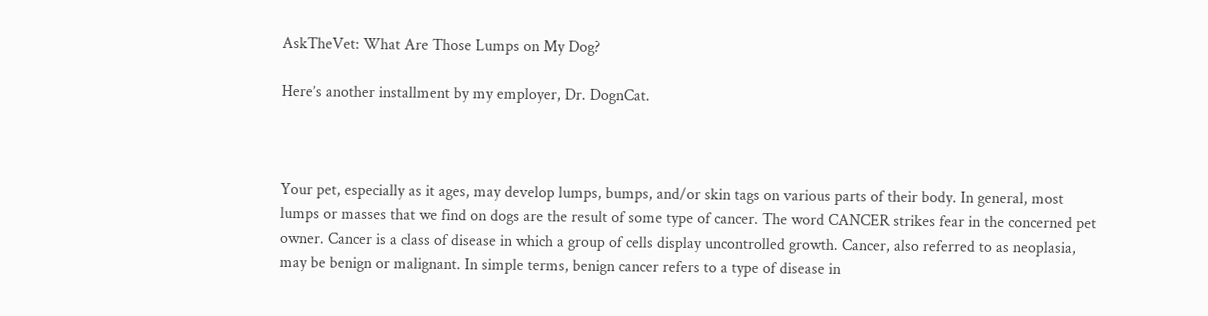AskTheVet: What Are Those Lumps on My Dog?

Here’s another installment by my employer, Dr. DognCat.



Your pet, especially as it ages, may develop lumps, bumps, and/or skin tags on various parts of their body. In general, most lumps or masses that we find on dogs are the result of some type of cancer. The word CANCER strikes fear in the concerned pet owner. Cancer is a class of disease in which a group of cells display uncontrolled growth. Cancer, also referred to as neoplasia, may be benign or malignant. In simple terms, benign cancer refers to a type of disease in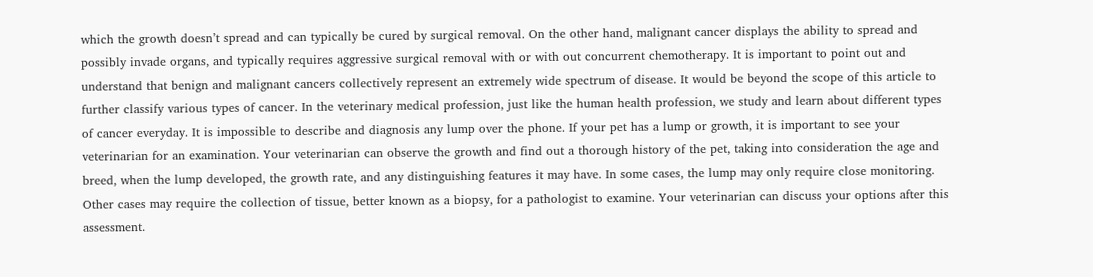which the growth doesn’t spread and can typically be cured by surgical removal. On the other hand, malignant cancer displays the ability to spread and possibly invade organs, and typically requires aggressive surgical removal with or with out concurrent chemotherapy. It is important to point out and understand that benign and malignant cancers collectively represent an extremely wide spectrum of disease. It would be beyond the scope of this article to further classify various types of cancer. In the veterinary medical profession, just like the human health profession, we study and learn about different types of cancer everyday. It is impossible to describe and diagnosis any lump over the phone. If your pet has a lump or growth, it is important to see your veterinarian for an examination. Your veterinarian can observe the growth and find out a thorough history of the pet, taking into consideration the age and breed, when the lump developed, the growth rate, and any distinguishing features it may have. In some cases, the lump may only require close monitoring. Other cases may require the collection of tissue, better known as a biopsy, for a pathologist to examine. Your veterinarian can discuss your options after this assessment.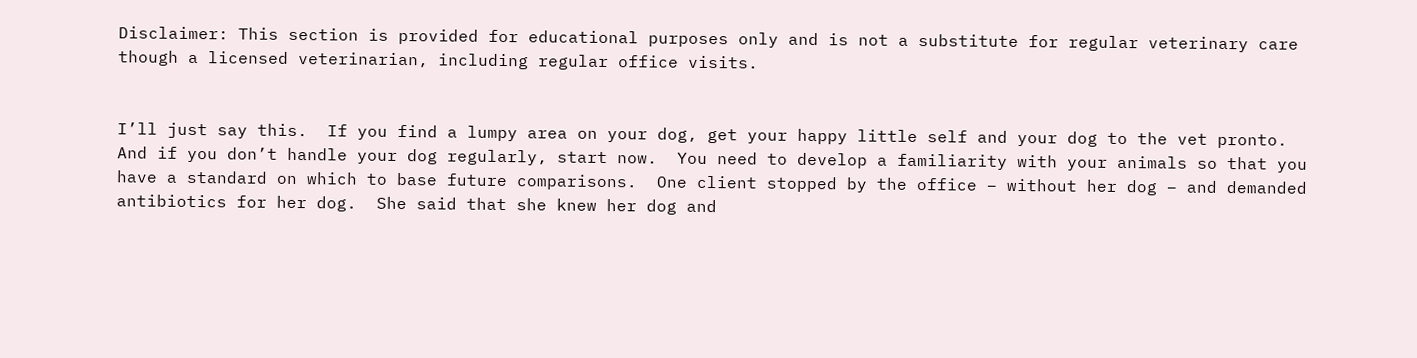Disclaimer: This section is provided for educational purposes only and is not a substitute for regular veterinary care though a licensed veterinarian, including regular office visits.


I’ll just say this.  If you find a lumpy area on your dog, get your happy little self and your dog to the vet pronto.  And if you don’t handle your dog regularly, start now.  You need to develop a familiarity with your animals so that you have a standard on which to base future comparisons.  One client stopped by the office – without her dog – and demanded antibiotics for her dog.  She said that she knew her dog and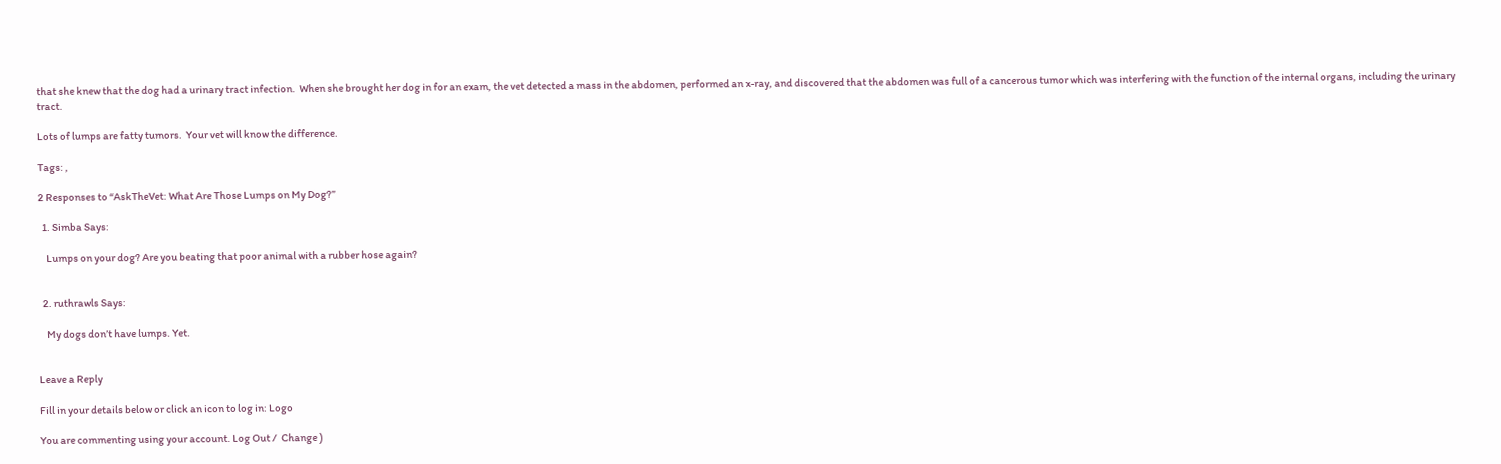that she knew that the dog had a urinary tract infection.  When she brought her dog in for an exam, the vet detected a mass in the abdomen, performed an x-ray, and discovered that the abdomen was full of a cancerous tumor which was interfering with the function of the internal organs, including the urinary tract.

Lots of lumps are fatty tumors.  Your vet will know the difference.

Tags: ,

2 Responses to “AskTheVet: What Are Those Lumps on My Dog?”

  1. Simba Says:

    Lumps on your dog? Are you beating that poor animal with a rubber hose again?


  2. ruthrawls Says:

    My dogs don’t have lumps. Yet.


Leave a Reply

Fill in your details below or click an icon to log in: Logo

You are commenting using your account. Log Out /  Change )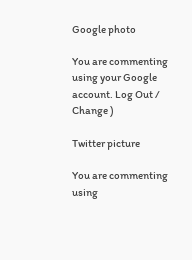Google photo

You are commenting using your Google account. Log Out /  Change )

Twitter picture

You are commenting using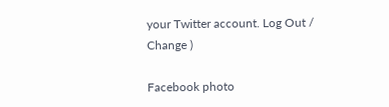your Twitter account. Log Out /  Change )

Facebook photo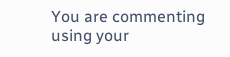You are commenting using your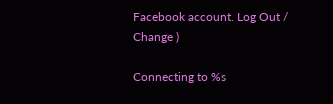Facebook account. Log Out /  Change )

Connecting to %s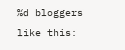%d bloggers like this: